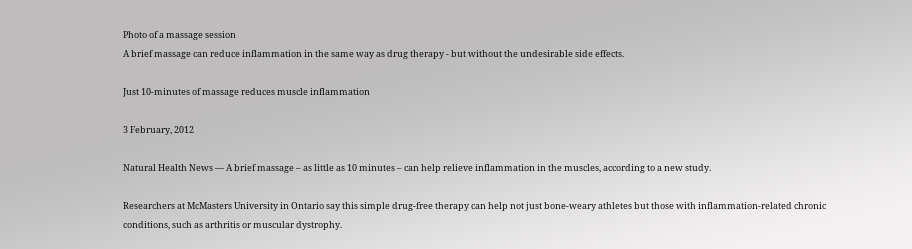Photo of a massage session
A brief massage can reduce inflammation in the same way as drug therapy - but without the undesirable side effects.

Just 10-minutes of massage reduces muscle inflammation

3 February, 2012

Natural Health News — A brief massage – as little as 10 minutes – can help relieve inflammation in the muscles, according to a new study.

Researchers at McMasters University in Ontario say this simple drug-free therapy can help not just bone-weary athletes but those with inflammation-related chronic conditions, such as arthritis or muscular dystrophy.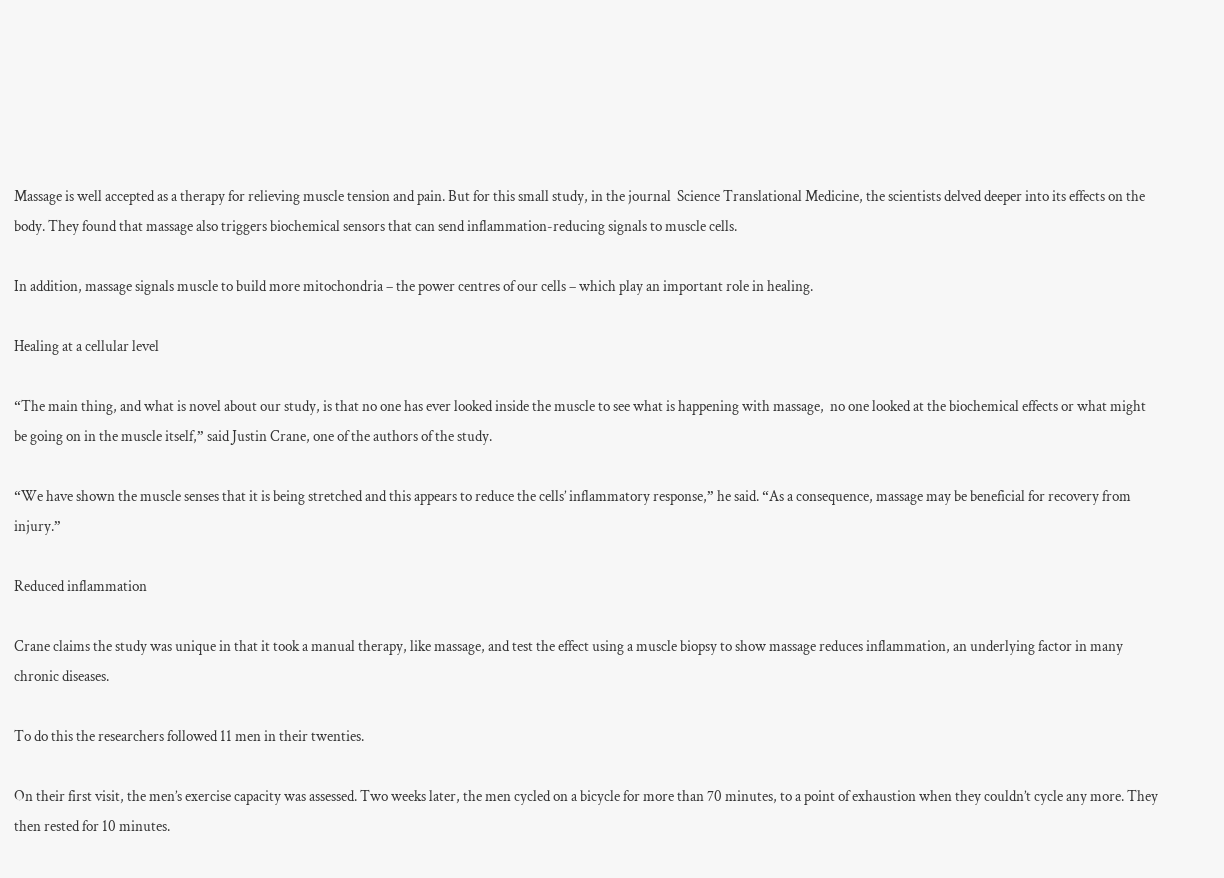Massage is well accepted as a therapy for relieving muscle tension and pain. But for this small study, in the journal  Science Translational Medicine, the scientists delved deeper into its effects on the body. They found that massage also triggers biochemical sensors that can send inflammation-reducing signals to muscle cells.

In addition, massage signals muscle to build more mitochondria – the power centres of our cells – which play an important role in healing.

Healing at a cellular level

“The main thing, and what is novel about our study, is that no one has ever looked inside the muscle to see what is happening with massage,  no one looked at the biochemical effects or what might be going on in the muscle itself,” said Justin Crane, one of the authors of the study.

“We have shown the muscle senses that it is being stretched and this appears to reduce the cells’ inflammatory response,” he said. “As a consequence, massage may be beneficial for recovery from injury.”

Reduced inflammation

Crane claims the study was unique in that it took a manual therapy, like massage, and test the effect using a muscle biopsy to show massage reduces inflammation, an underlying factor in many chronic diseases.

To do this the researchers followed 11 men in their twenties.

On their first visit, the men’s exercise capacity was assessed. Two weeks later, the men cycled on a bicycle for more than 70 minutes, to a point of exhaustion when they couldn’t cycle any more. They then rested for 10 minutes.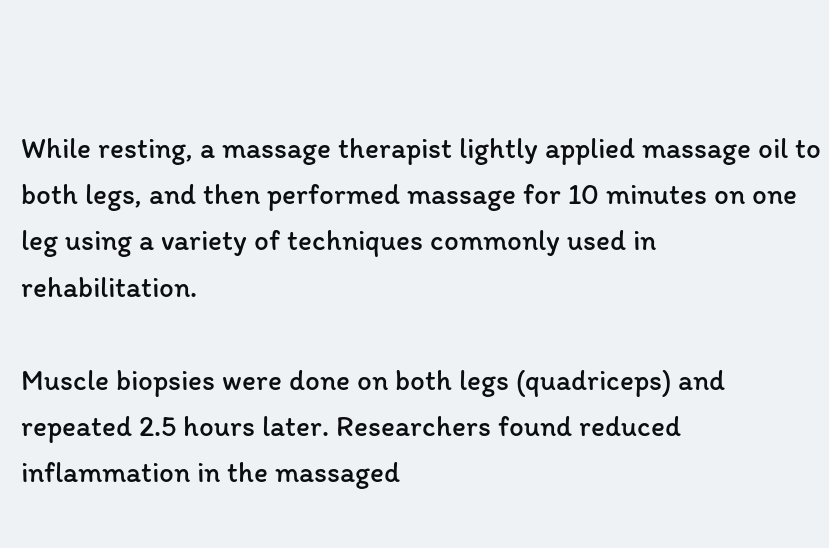While resting, a massage therapist lightly applied massage oil to both legs, and then performed massage for 10 minutes on one leg using a variety of techniques commonly used in rehabilitation.

Muscle biopsies were done on both legs (quadriceps) and repeated 2.5 hours later. Researchers found reduced inflammation in the massaged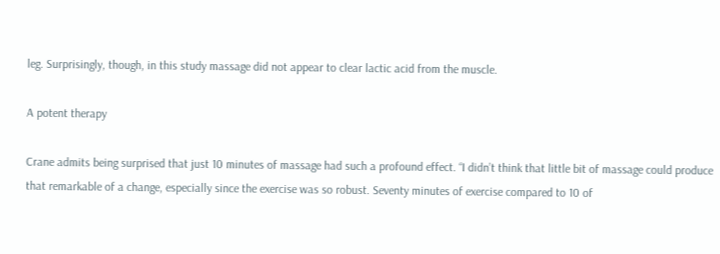leg. Surprisingly, though, in this study massage did not appear to clear lactic acid from the muscle.

A potent therapy

Crane admits being surprised that just 10 minutes of massage had such a profound effect. “I didn’t think that little bit of massage could produce that remarkable of a change, especially since the exercise was so robust. Seventy minutes of exercise compared to 10 of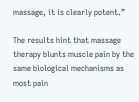massage, it is clearly potent.”

The results hint that massage therapy blunts muscle pain by the same biological mechanisms as most pain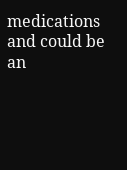medications and could be an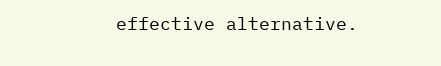effective alternative.